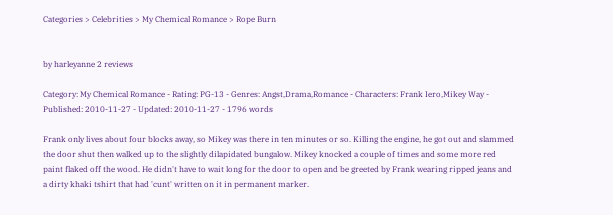Categories > Celebrities > My Chemical Romance > Rope Burn


by harleyanne 2 reviews

Category: My Chemical Romance - Rating: PG-13 - Genres: Angst,Drama,Romance - Characters: Frank Iero,Mikey Way - Published: 2010-11-27 - Updated: 2010-11-27 - 1796 words

Frank only lives about four blocks away, so Mikey was there in ten minutes or so. Killing the engine, he got out and slammed the door shut then walked up to the slightly dilapidated bungalow. Mikey knocked a couple of times and some more red paint flaked off the wood. He didn't have to wait long for the door to open and be greeted by Frank wearing ripped jeans and a dirty khaki tshirt that had 'cunt' written on it in permanent marker.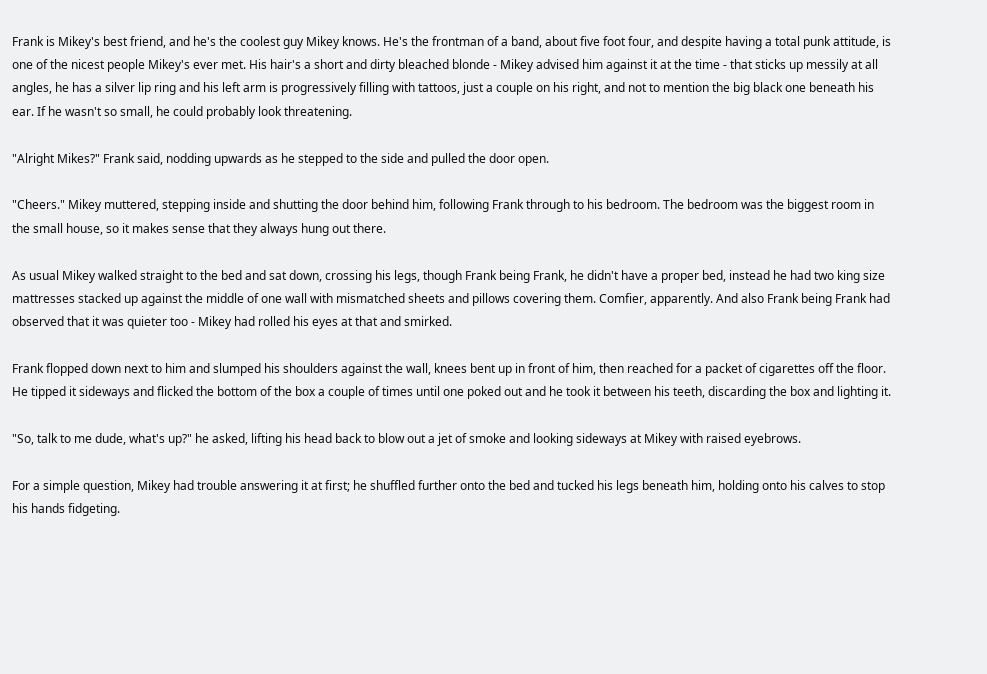Frank is Mikey's best friend, and he's the coolest guy Mikey knows. He's the frontman of a band, about five foot four, and despite having a total punk attitude, is one of the nicest people Mikey's ever met. His hair's a short and dirty bleached blonde - Mikey advised him against it at the time - that sticks up messily at all angles, he has a silver lip ring and his left arm is progressively filling with tattoos, just a couple on his right, and not to mention the big black one beneath his ear. If he wasn't so small, he could probably look threatening.

"Alright Mikes?" Frank said, nodding upwards as he stepped to the side and pulled the door open.

"Cheers." Mikey muttered, stepping inside and shutting the door behind him, following Frank through to his bedroom. The bedroom was the biggest room in the small house, so it makes sense that they always hung out there.

As usual Mikey walked straight to the bed and sat down, crossing his legs, though Frank being Frank, he didn't have a proper bed, instead he had two king size mattresses stacked up against the middle of one wall with mismatched sheets and pillows covering them. Comfier, apparently. And also Frank being Frank had observed that it was quieter too - Mikey had rolled his eyes at that and smirked.

Frank flopped down next to him and slumped his shoulders against the wall, knees bent up in front of him, then reached for a packet of cigarettes off the floor. He tipped it sideways and flicked the bottom of the box a couple of times until one poked out and he took it between his teeth, discarding the box and lighting it.

"So, talk to me dude, what's up?" he asked, lifting his head back to blow out a jet of smoke and looking sideways at Mikey with raised eyebrows.

For a simple question, Mikey had trouble answering it at first; he shuffled further onto the bed and tucked his legs beneath him, holding onto his calves to stop his hands fidgeting.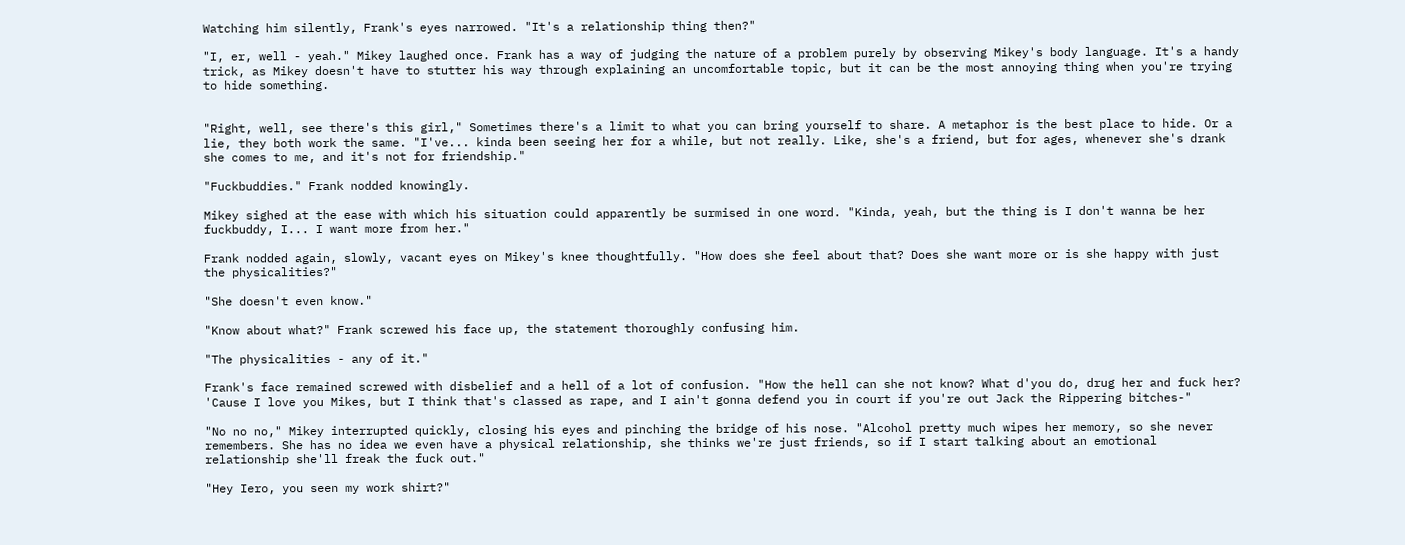Watching him silently, Frank's eyes narrowed. "It's a relationship thing then?"

"I, er, well - yeah." Mikey laughed once. Frank has a way of judging the nature of a problem purely by observing Mikey's body language. It's a handy trick, as Mikey doesn't have to stutter his way through explaining an uncomfortable topic, but it can be the most annoying thing when you're trying to hide something.


"Right, well, see there's this girl," Sometimes there's a limit to what you can bring yourself to share. A metaphor is the best place to hide. Or a lie, they both work the same. "I've... kinda been seeing her for a while, but not really. Like, she's a friend, but for ages, whenever she's drank she comes to me, and it's not for friendship."

"Fuckbuddies." Frank nodded knowingly.

Mikey sighed at the ease with which his situation could apparently be surmised in one word. "Kinda, yeah, but the thing is I don't wanna be her fuckbuddy, I... I want more from her."

Frank nodded again, slowly, vacant eyes on Mikey's knee thoughtfully. "How does she feel about that? Does she want more or is she happy with just the physicalities?"

"She doesn't even know."

"Know about what?" Frank screwed his face up, the statement thoroughly confusing him.

"The physicalities - any of it."

Frank's face remained screwed with disbelief and a hell of a lot of confusion. "How the hell can she not know? What d'you do, drug her and fuck her? 'Cause I love you Mikes, but I think that's classed as rape, and I ain't gonna defend you in court if you're out Jack the Rippering bitches-"

"No no no," Mikey interrupted quickly, closing his eyes and pinching the bridge of his nose. "Alcohol pretty much wipes her memory, so she never remembers. She has no idea we even have a physical relationship, she thinks we're just friends, so if I start talking about an emotional relationship she'll freak the fuck out."

"Hey Iero, you seen my work shirt?"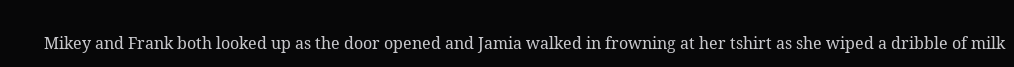Mikey and Frank both looked up as the door opened and Jamia walked in frowning at her tshirt as she wiped a dribble of milk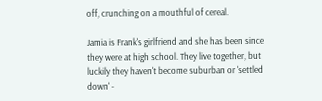off, crunching on a mouthful of cereal.

Jamia is Frank's girlfriend and she has been since they were at high school. They live together, but luckily they haven't become suburban or 'settled down' -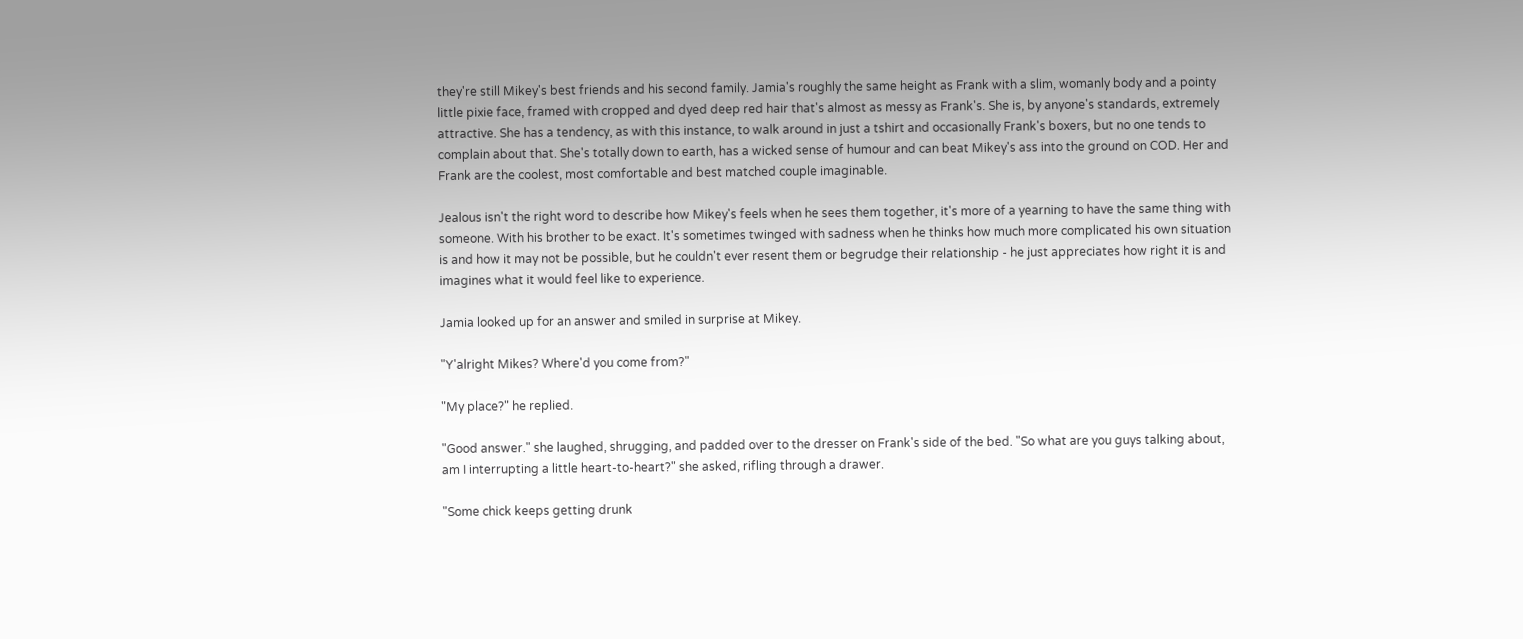they're still Mikey's best friends and his second family. Jamia's roughly the same height as Frank with a slim, womanly body and a pointy little pixie face, framed with cropped and dyed deep red hair that's almost as messy as Frank's. She is, by anyone's standards, extremely attractive. She has a tendency, as with this instance, to walk around in just a tshirt and occasionally Frank's boxers, but no one tends to complain about that. She's totally down to earth, has a wicked sense of humour and can beat Mikey's ass into the ground on COD. Her and Frank are the coolest, most comfortable and best matched couple imaginable.

Jealous isn't the right word to describe how Mikey's feels when he sees them together, it's more of a yearning to have the same thing with someone. With his brother to be exact. It's sometimes twinged with sadness when he thinks how much more complicated his own situation is and how it may not be possible, but he couldn't ever resent them or begrudge their relationship - he just appreciates how right it is and imagines what it would feel like to experience.

Jamia looked up for an answer and smiled in surprise at Mikey.

"Y'alright Mikes? Where'd you come from?"

"My place?" he replied.

"Good answer." she laughed, shrugging, and padded over to the dresser on Frank's side of the bed. "So what are you guys talking about, am I interrupting a little heart-to-heart?" she asked, rifling through a drawer.

"Some chick keeps getting drunk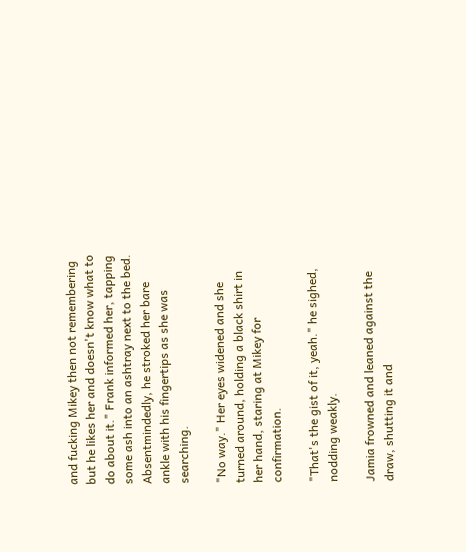and fucking Mikey then not remembering but he likes her and doesn't know what to do about it." Frank informed her, tapping some ash into an ashtray next to the bed. Absentmindedly, he stroked her bare ankle with his fingertips as she was searching.

"No way." Her eyes widened and she turned around, holding a black shirt in her hand, staring at Mikey for confirmation.

"That's the gist of it, yeah." he sighed, nodding weakly.

Jamia frowned and leaned against the draw, shutting it and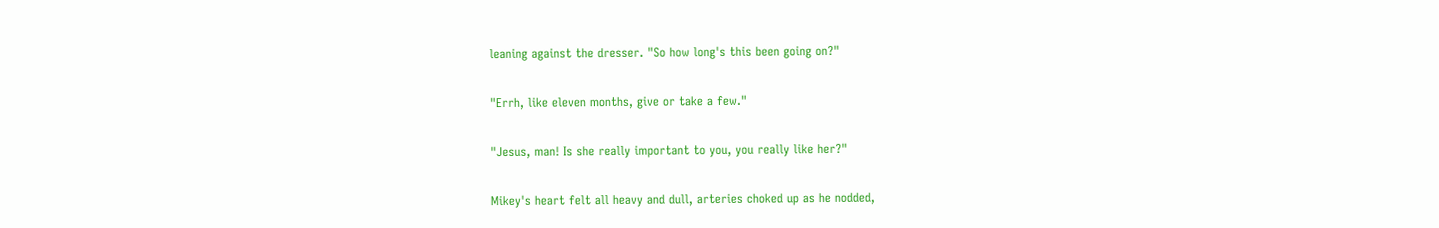leaning against the dresser. "So how long's this been going on?"

"Errh, like eleven months, give or take a few."

"Jesus, man! Is she really important to you, you really like her?"

Mikey's heart felt all heavy and dull, arteries choked up as he nodded,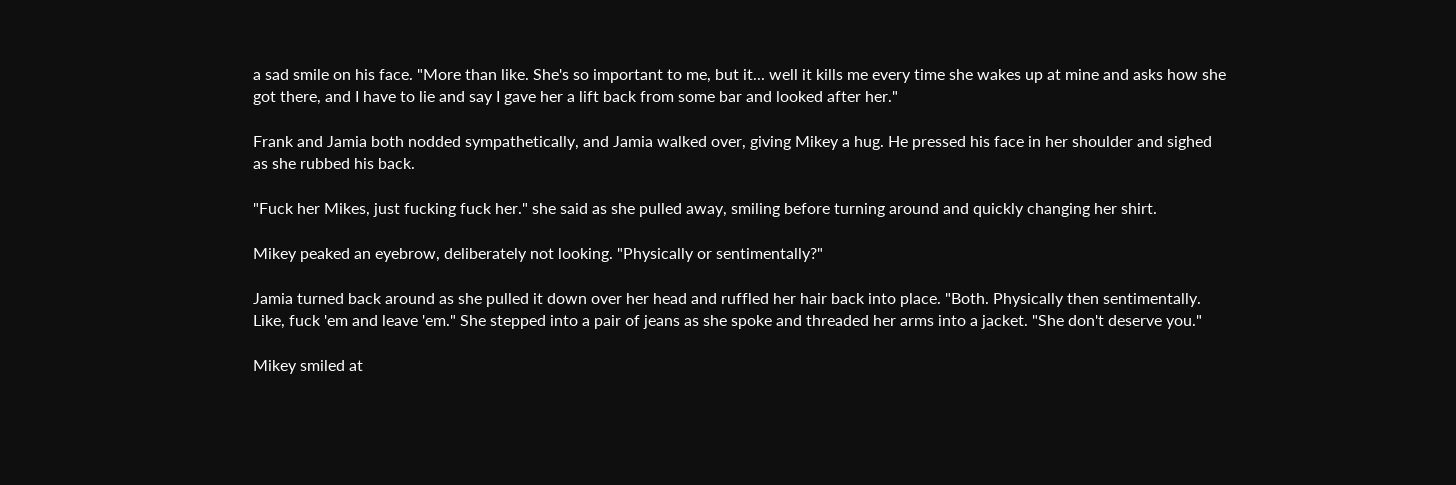a sad smile on his face. "More than like. She's so important to me, but it... well it kills me every time she wakes up at mine and asks how she got there, and I have to lie and say I gave her a lift back from some bar and looked after her."

Frank and Jamia both nodded sympathetically, and Jamia walked over, giving Mikey a hug. He pressed his face in her shoulder and sighed as she rubbed his back.

"Fuck her Mikes, just fucking fuck her." she said as she pulled away, smiling before turning around and quickly changing her shirt.

Mikey peaked an eyebrow, deliberately not looking. "Physically or sentimentally?"

Jamia turned back around as she pulled it down over her head and ruffled her hair back into place. "Both. Physically then sentimentally. Like, fuck 'em and leave 'em." She stepped into a pair of jeans as she spoke and threaded her arms into a jacket. "She don't deserve you."

Mikey smiled at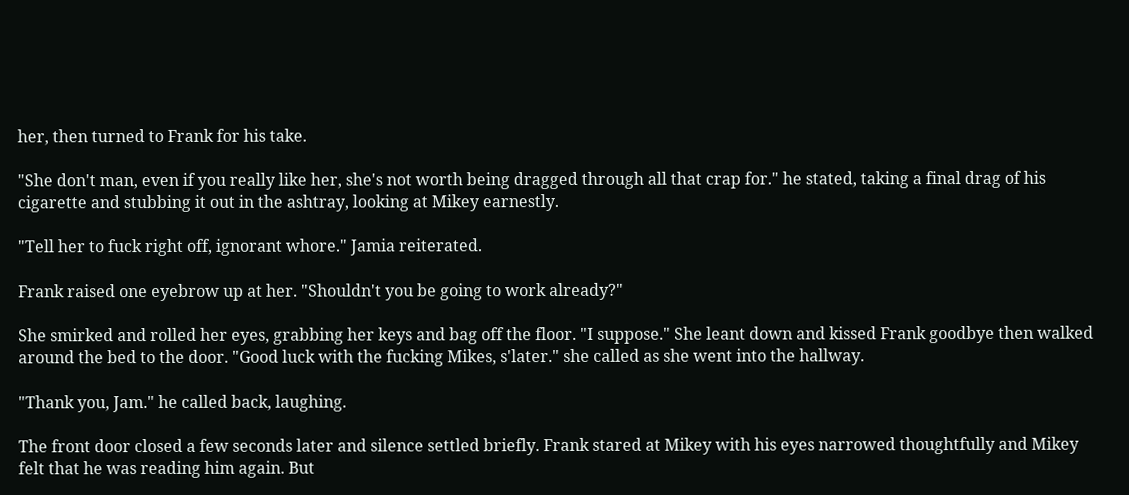her, then turned to Frank for his take.

"She don't man, even if you really like her, she's not worth being dragged through all that crap for." he stated, taking a final drag of his cigarette and stubbing it out in the ashtray, looking at Mikey earnestly.

"Tell her to fuck right off, ignorant whore." Jamia reiterated.

Frank raised one eyebrow up at her. "Shouldn't you be going to work already?"

She smirked and rolled her eyes, grabbing her keys and bag off the floor. "I suppose." She leant down and kissed Frank goodbye then walked around the bed to the door. "Good luck with the fucking Mikes, s'later." she called as she went into the hallway.

"Thank you, Jam." he called back, laughing.

The front door closed a few seconds later and silence settled briefly. Frank stared at Mikey with his eyes narrowed thoughtfully and Mikey felt that he was reading him again. But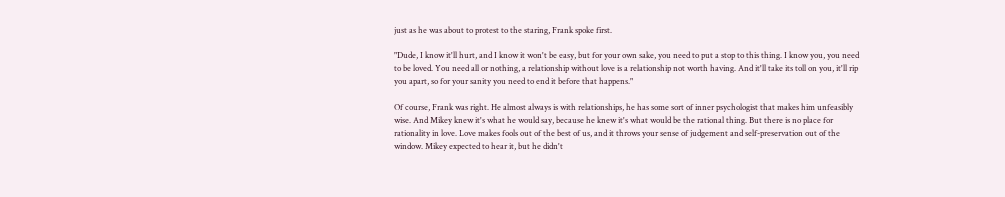just as he was about to protest to the staring, Frank spoke first.

"Dude, I know it'll hurt, and I know it won't be easy, but for your own sake, you need to put a stop to this thing. I know you, you need to be loved. You need all or nothing, a relationship without love is a relationship not worth having. And it'll take its toll on you, it'll rip you apart, so for your sanity you need to end it before that happens."

Of course, Frank was right. He almost always is with relationships, he has some sort of inner psychologist that makes him unfeasibly wise. And Mikey knew it's what he would say, because he knew it's what would be the rational thing. But there is no place for rationality in love. Love makes fools out of the best of us, and it throws your sense of judgement and self-preservation out of the window. Mikey expected to hear it, but he didn't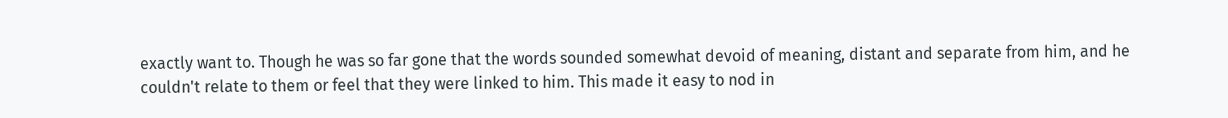exactly want to. Though he was so far gone that the words sounded somewhat devoid of meaning, distant and separate from him, and he couldn't relate to them or feel that they were linked to him. This made it easy to nod in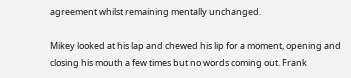agreement whilst remaining mentally unchanged.

Mikey looked at his lap and chewed his lip for a moment, opening and closing his mouth a few times but no words coming out. Frank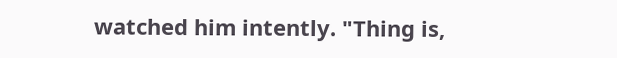watched him intently. "Thing is,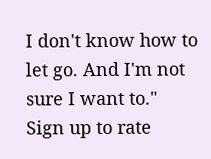I don't know how to let go. And I'm not sure I want to."
Sign up to rate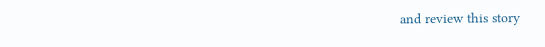and review this story